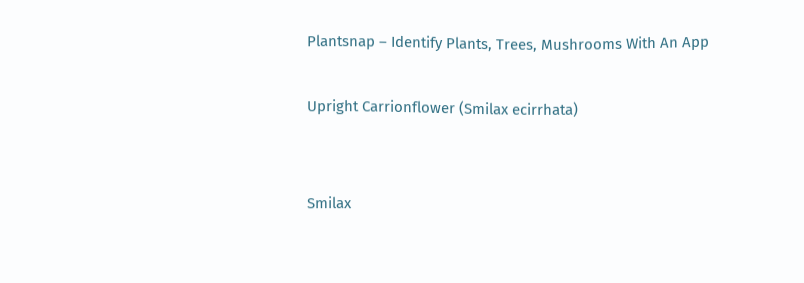Plantsnap – Identify Plants, Trees, Mushrooms With An App

Upright Carrionflower (Smilax ecirrhata)


Smilax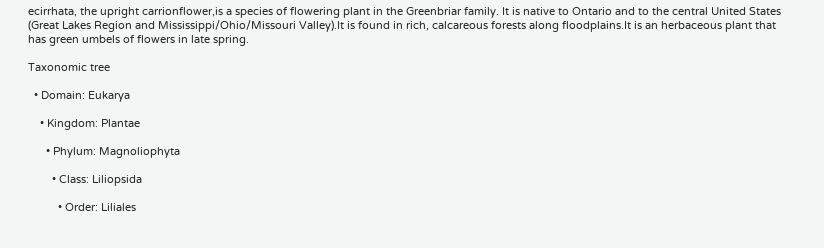ecirrhata, the upright carrionflower,is a species of flowering plant in the Greenbriar family. It is native to Ontario and to the central United States (Great Lakes Region and Mississippi/Ohio/Missouri Valley).It is found in rich, calcareous forests along floodplains.It is an herbaceous plant that has green umbels of flowers in late spring.

Taxonomic tree

  • Domain: Eukarya

    • Kingdom: Plantae

      • Phylum: Magnoliophyta

        • Class: Liliopsida

          • Order: Liliales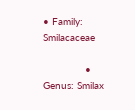• Family: Smilacaceae

              • Genus: Smilax